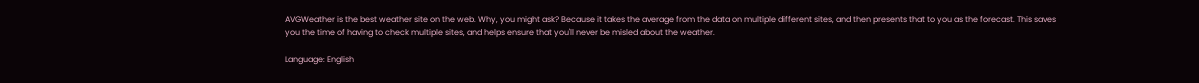AVGWeather is the best weather site on the web. Why, you might ask? Because it takes the average from the data on multiple different sites, and then presents that to you as the forecast. This saves you the time of having to check multiple sites, and helps ensure that you'll never be misled about the weather.

Language: English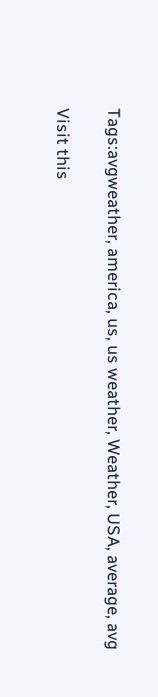Tags:avgweather, america, us, us weather, Weather, USA, average, avg

Visit this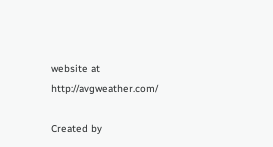website at http://avgweather.com/

Created by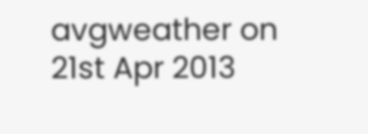avgweather on 21st Apr 2013